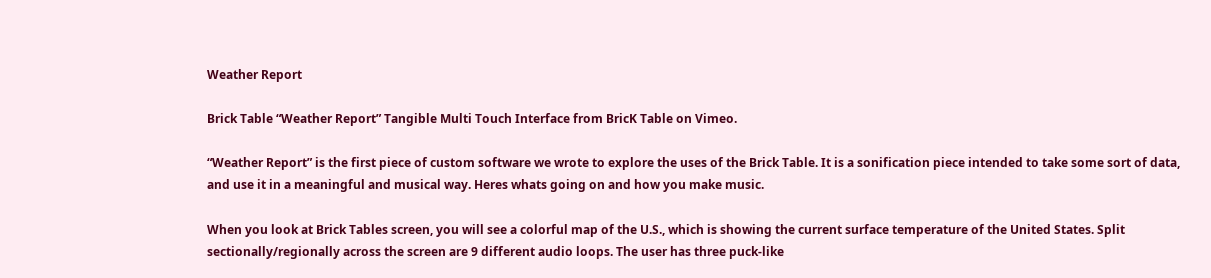Weather Report

Brick Table “Weather Report” Tangible Multi Touch Interface from BricK Table on Vimeo.

“Weather Report” is the first piece of custom software we wrote to explore the uses of the Brick Table. It is a sonification piece intended to take some sort of data, and use it in a meaningful and musical way. Heres whats going on and how you make music.

When you look at Brick Tables screen, you will see a colorful map of the U.S., which is showing the current surface temperature of the United States. Split sectionally/regionally across the screen are 9 different audio loops. The user has three puck-like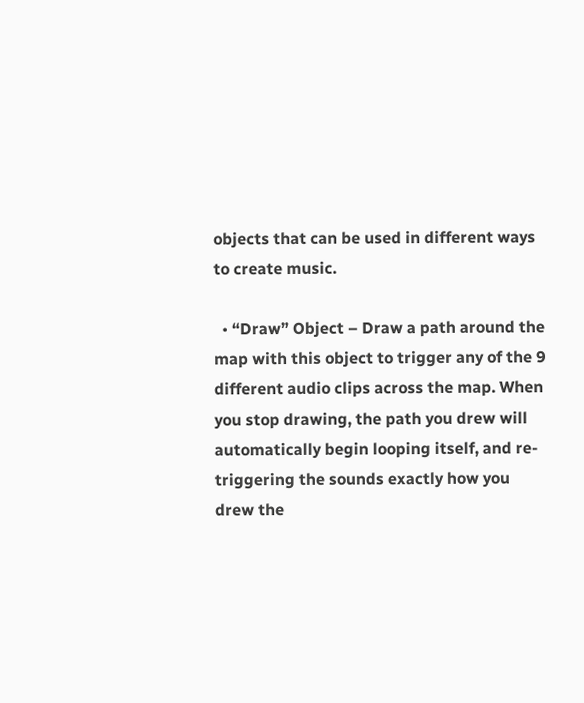objects that can be used in different ways to create music.

  • “Draw” Object – Draw a path around the map with this object to trigger any of the 9 different audio clips across the map. When you stop drawing, the path you drew will automatically begin looping itself, and re-triggering the sounds exactly how you drew the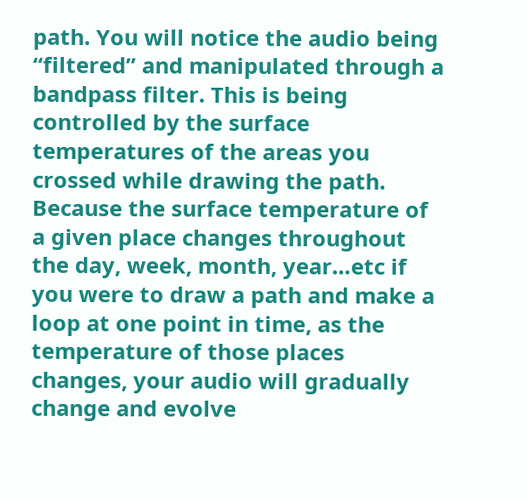path. You will notice the audio being “filtered” and manipulated through a bandpass filter. This is being controlled by the surface temperatures of the areas you crossed while drawing the path. Because the surface temperature of a given place changes throughout the day, week, month, year…etc if you were to draw a path and make a loop at one point in time, as the temperature of those places changes, your audio will gradually change and evolve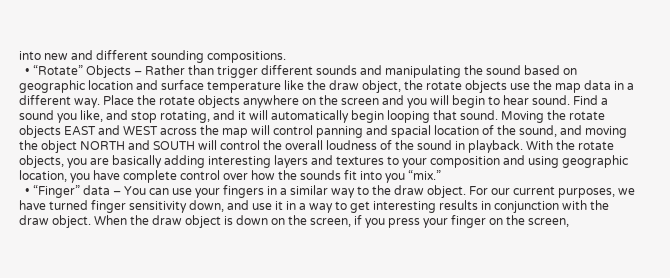into new and different sounding compositions.
  • “Rotate” Objects – Rather than trigger different sounds and manipulating the sound based on geographic location and surface temperature like the draw object, the rotate objects use the map data in a different way. Place the rotate objects anywhere on the screen and you will begin to hear sound. Find a sound you like, and stop rotating, and it will automatically begin looping that sound. Moving the rotate objects EAST and WEST across the map will control panning and spacial location of the sound, and moving the object NORTH and SOUTH will control the overall loudness of the sound in playback. With the rotate objects, you are basically adding interesting layers and textures to your composition and using geographic location, you have complete control over how the sounds fit into you “mix.”
  • “Finger” data – You can use your fingers in a similar way to the draw object. For our current purposes, we have turned finger sensitivity down, and use it in a way to get interesting results in conjunction with the draw object. When the draw object is down on the screen, if you press your finger on the screen,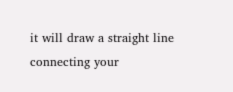it will draw a straight line connecting your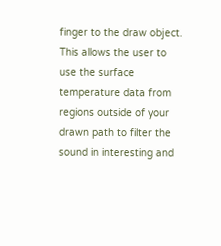finger to the draw object. This allows the user to use the surface temperature data from regions outside of your drawn path to filter the sound in interesting and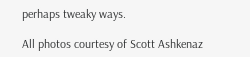perhaps tweaky ways.

All photos courtesy of Scott Ashkenaz